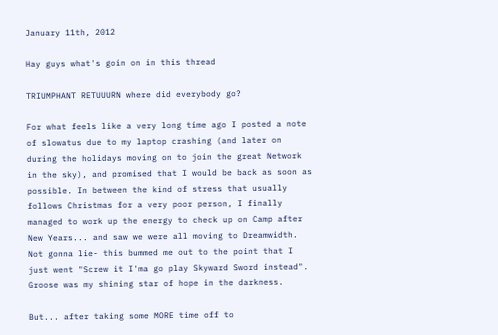January 11th, 2012

Hay guys what's goin on in this thread

TRIUMPHANT RETUUURN where did everybody go?

For what feels like a very long time ago I posted a note of slowatus due to my laptop crashing (and later on during the holidays moving on to join the great Network in the sky), and promised that I would be back as soon as possible. In between the kind of stress that usually follows Christmas for a very poor person, I finally managed to work up the energy to check up on Camp after New Years... and saw we were all moving to Dreamwidth. Not gonna lie- this bummed me out to the point that I just went "Screw it I'ma go play Skyward Sword instead". Groose was my shining star of hope in the darkness.

But... after taking some MORE time off to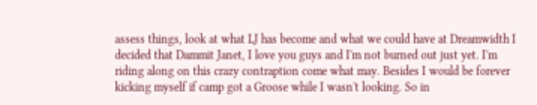assess things, look at what LJ has become and what we could have at Dreamwidth I decided that Dammit Janet, I love you guys and I'm not burned out just yet. I'm riding along on this crazy contraption come what may. Besides I would be forever kicking myself if camp got a Groose while I wasn't looking. So in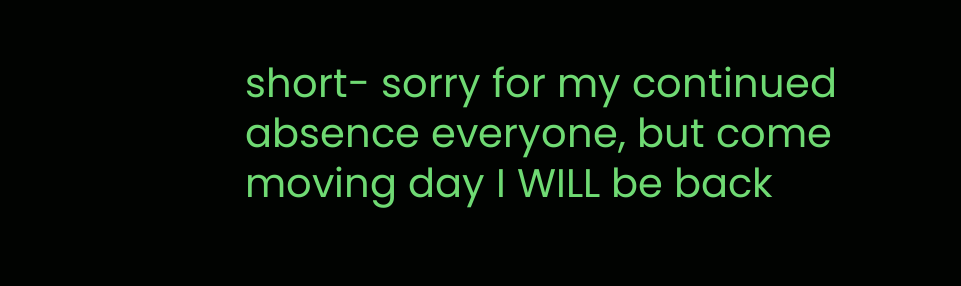short- sorry for my continued absence everyone, but come moving day I WILL be back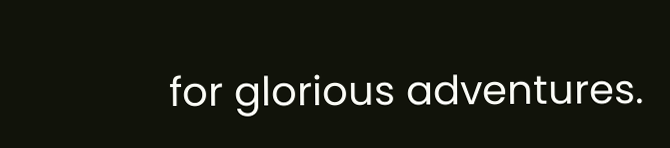for glorious adventures.